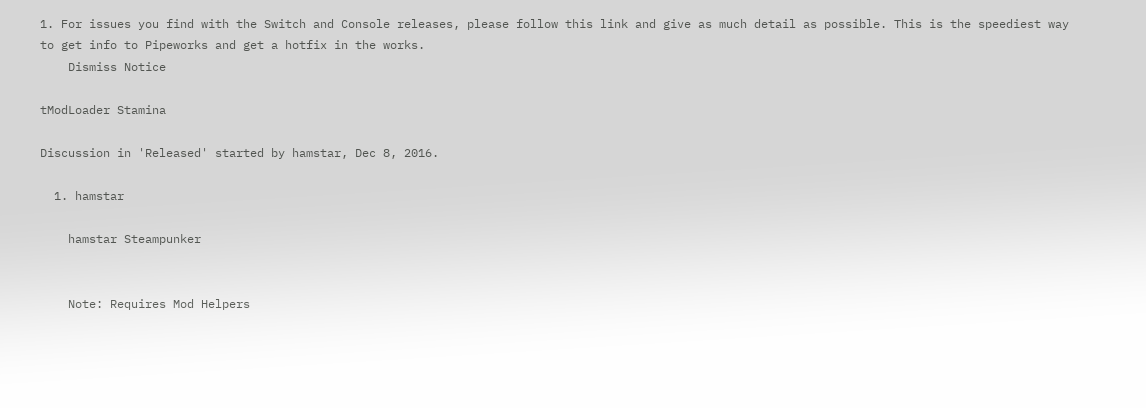1. For issues you find with the Switch and Console releases, please follow this link and give as much detail as possible. This is the speediest way to get info to Pipeworks and get a hotfix in the works.
    Dismiss Notice

tModLoader Stamina

Discussion in 'Released' started by hamstar, Dec 8, 2016.

  1. hamstar

    hamstar Steampunker


    Note: Requires Mod Helpers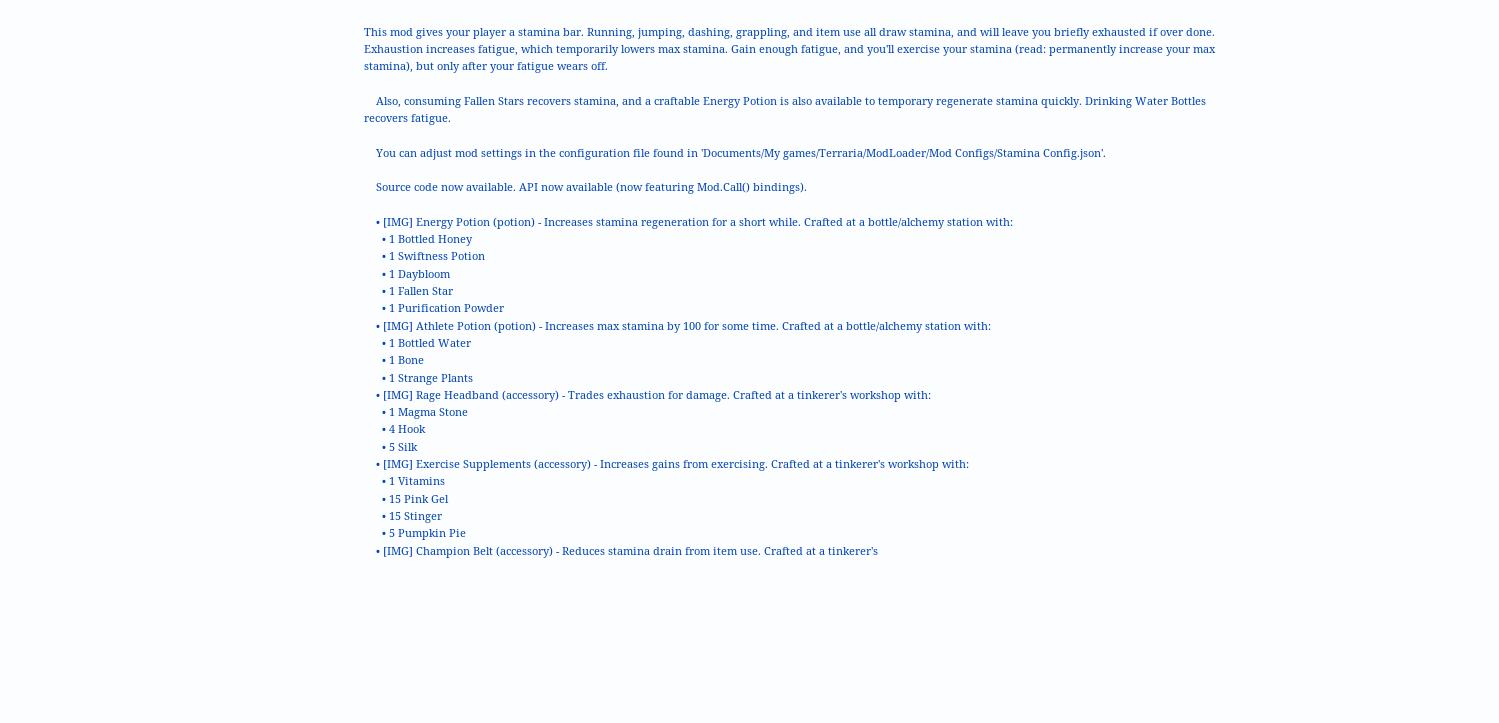This mod gives your player a stamina bar. Running, jumping, dashing, grappling, and item use all draw stamina, and will leave you briefly exhausted if over done. Exhaustion increases fatigue, which temporarily lowers max stamina. Gain enough fatigue, and you'll exercise your stamina (read: permanently increase your max stamina), but only after your fatigue wears off.

    Also, consuming Fallen Stars recovers stamina, and a craftable Energy Potion is also available to temporary regenerate stamina quickly. Drinking Water Bottles recovers fatigue.

    You can adjust mod settings in the configuration file found in 'Documents/My games/Terraria/ModLoader/Mod Configs/Stamina Config.json'.

    Source code now available. API now available (now featuring Mod.Call() bindings).

    • [IMG] Energy Potion (potion) - Increases stamina regeneration for a short while. Crafted at a bottle/alchemy station with:
      • 1 Bottled Honey
      • 1 Swiftness Potion
      • 1 Daybloom
      • 1 Fallen Star
      • 1 Purification Powder
    • [IMG] Athlete Potion (potion) - Increases max stamina by 100 for some time. Crafted at a bottle/alchemy station with:
      • 1 Bottled Water
      • 1 Bone
      • 1 Strange Plants
    • [IMG] Rage Headband (accessory) - Trades exhaustion for damage. Crafted at a tinkerer's workshop with:
      • 1 Magma Stone
      • 4 Hook
      • 5 Silk
    • [IMG] Exercise Supplements (accessory) - Increases gains from exercising. Crafted at a tinkerer's workshop with:
      • 1 Vitamins
      • 15 Pink Gel
      • 15 Stinger
      • 5 Pumpkin Pie
    • [IMG] Champion Belt (accessory) - Reduces stamina drain from item use. Crafted at a tinkerer's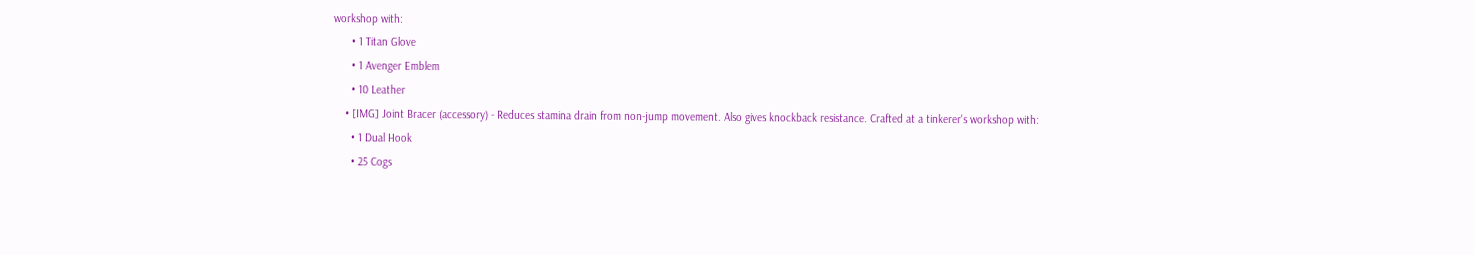workshop with:
      • 1 Titan Glove
      • 1 Avenger Emblem
      • 10 Leather
    • [IMG] Joint Bracer (accessory) - Reduces stamina drain from non-jump movement. Also gives knockback resistance. Crafted at a tinkerer's workshop with:
      • 1 Dual Hook
      • 25 Cogs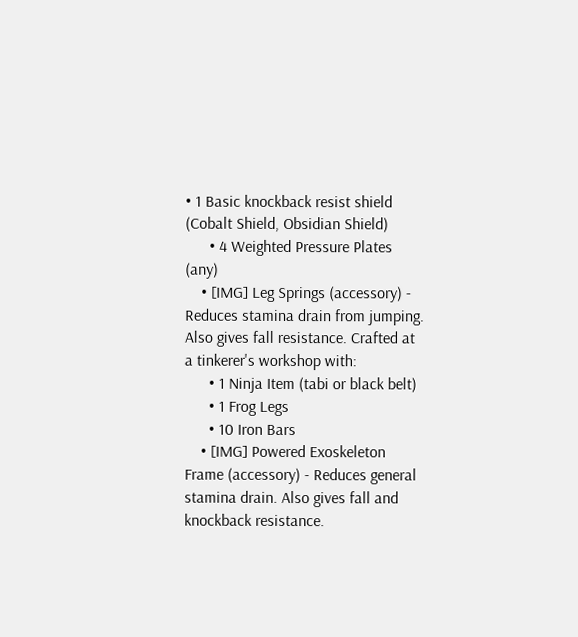• 1 Basic knockback resist shield (Cobalt Shield, Obsidian Shield)
      • 4 Weighted Pressure Plates (any)
    • [IMG] Leg Springs (accessory) - Reduces stamina drain from jumping. Also gives fall resistance. Crafted at a tinkerer's workshop with:
      • 1 Ninja Item (tabi or black belt)
      • 1 Frog Legs
      • 10 Iron Bars
    • [IMG] Powered Exoskeleton Frame (accessory) - Reduces general stamina drain. Also gives fall and knockback resistance.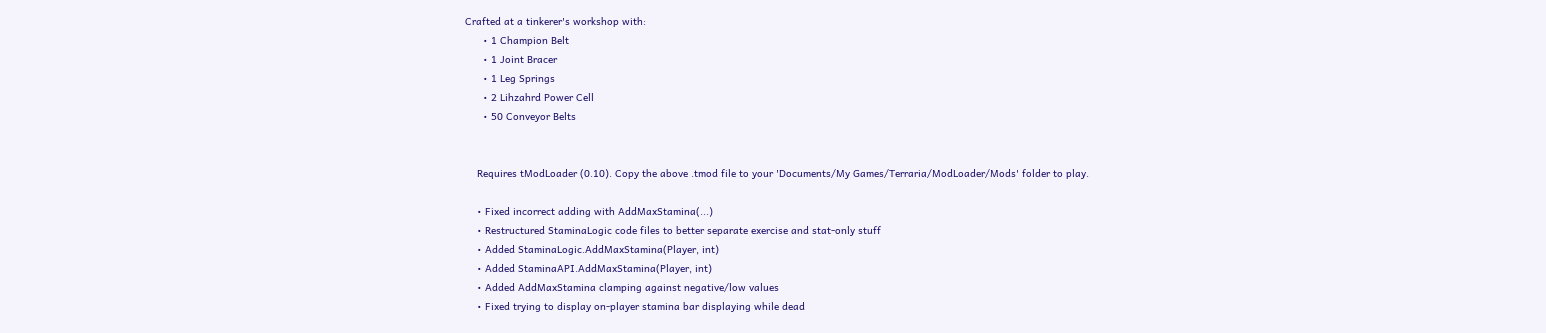Crafted at a tinkerer's workshop with:
      • 1 Champion Belt
      • 1 Joint Bracer
      • 1 Leg Springs
      • 2 Lihzahrd Power Cell
      • 50 Conveyor Belts


    Requires tModLoader (0.10). Copy the above .tmod file to your 'Documents/My Games/Terraria/ModLoader/Mods' folder to play.

    • Fixed incorrect adding with AddMaxStamina(...)
    • Restructured StaminaLogic code files to better separate exercise and stat-only stuff
    • Added StaminaLogic.AddMaxStamina(Player, int)
    • Added StaminaAPI.AddMaxStamina(Player, int)
    • Added AddMaxStamina clamping against negative/low values
    • Fixed trying to display on-player stamina bar displaying while dead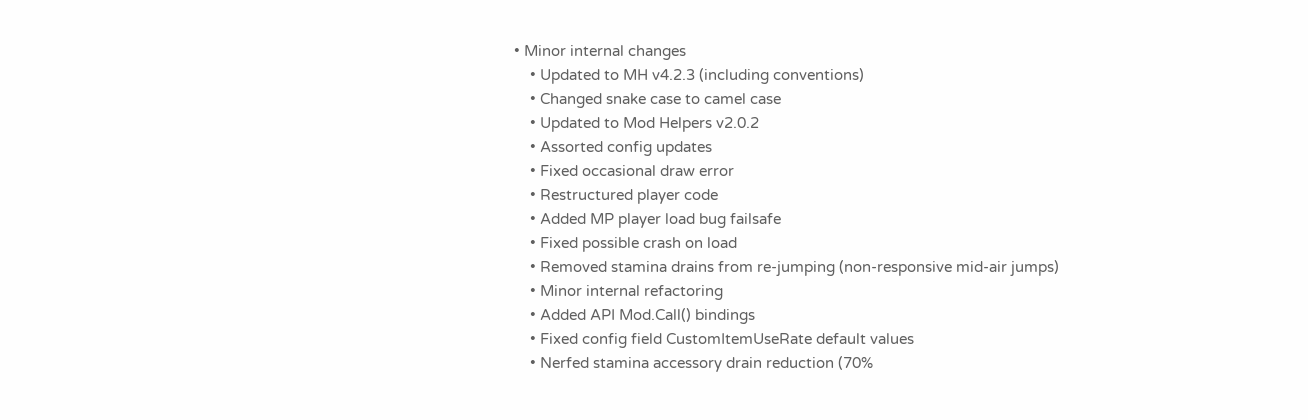• Minor internal changes
    • Updated to MH v4.2.3 (including conventions)
    • Changed snake case to camel case
    • Updated to Mod Helpers v2.0.2
    • Assorted config updates
    • Fixed occasional draw error
    • Restructured player code
    • Added MP player load bug failsafe
    • Fixed possible crash on load
    • Removed stamina drains from re-jumping (non-responsive mid-air jumps)
    • Minor internal refactoring
    • Added API Mod.Call() bindings
    • Fixed config field CustomItemUseRate default values
    • Nerfed stamina accessory drain reduction (70%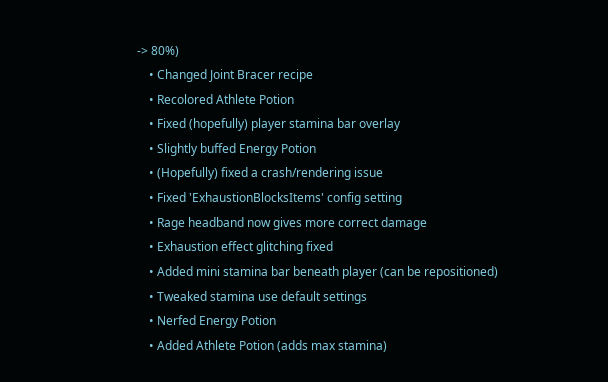-> 80%)
    • Changed Joint Bracer recipe
    • Recolored Athlete Potion
    • Fixed (hopefully) player stamina bar overlay
    • Slightly buffed Energy Potion
    • (Hopefully) fixed a crash/rendering issue
    • Fixed 'ExhaustionBlocksItems' config setting
    • Rage headband now gives more correct damage
    • Exhaustion effect glitching fixed
    • Added mini stamina bar beneath player (can be repositioned)
    • Tweaked stamina use default settings
    • Nerfed Energy Potion
    • Added Athlete Potion (adds max stamina)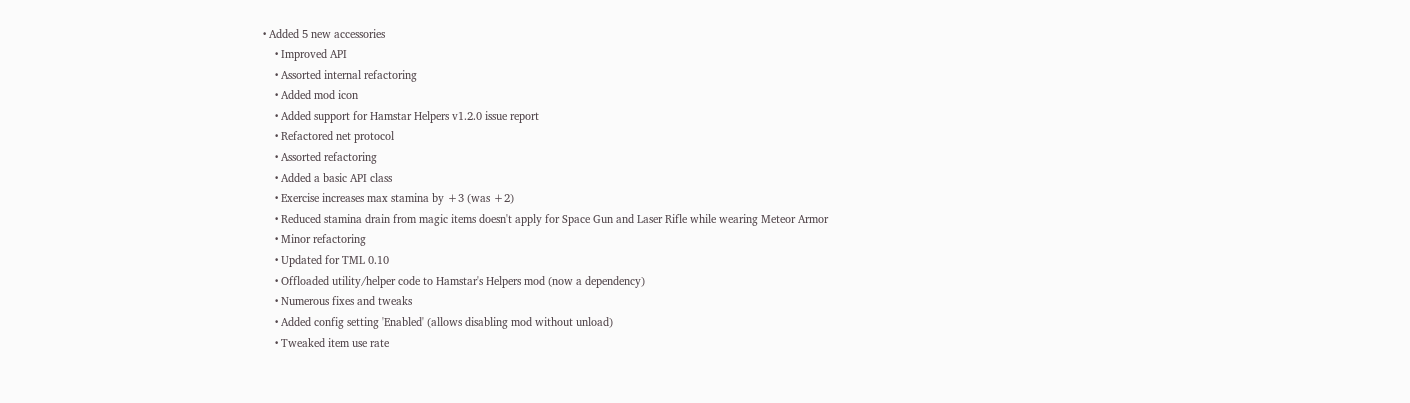• Added 5 new accessories
    • Improved API
    • Assorted internal refactoring
    • Added mod icon
    • Added support for Hamstar Helpers v1.2.0 issue report
    • Refactored net protocol
    • Assorted refactoring
    • Added a basic API class
    • Exercise increases max stamina by +3 (was +2)
    • Reduced stamina drain from magic items doesn't apply for Space Gun and Laser Rifle while wearing Meteor Armor
    • Minor refactoring
    • Updated for TML 0.10
    • Offloaded utility/helper code to Hamstar's Helpers mod (now a dependency)
    • Numerous fixes and tweaks
    • Added config setting 'Enabled' (allows disabling mod without unload)
    • Tweaked item use rate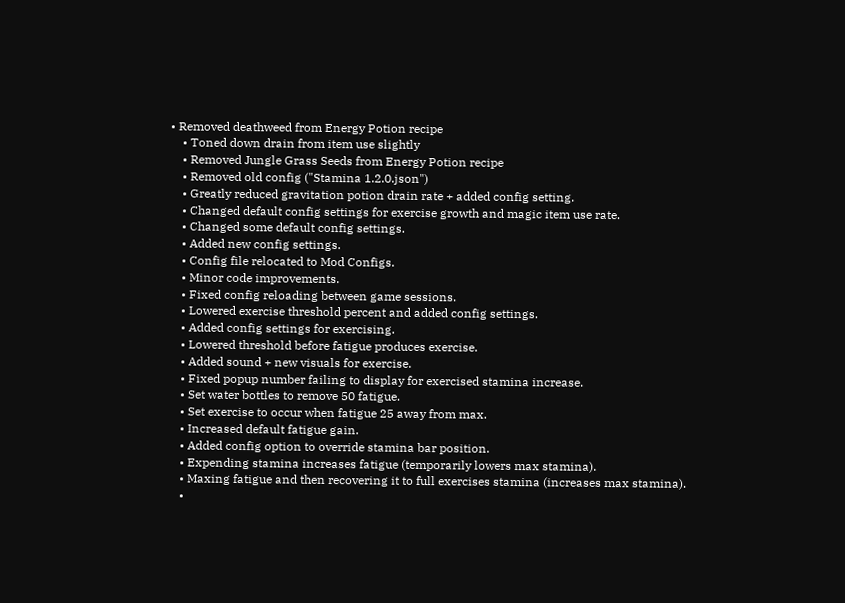• Removed deathweed from Energy Potion recipe
    • Toned down drain from item use slightly
    • Removed Jungle Grass Seeds from Energy Potion recipe
    • Removed old config ("Stamina 1.2.0.json")
    • Greatly reduced gravitation potion drain rate + added config setting.
    • Changed default config settings for exercise growth and magic item use rate.
    • Changed some default config settings.
    • Added new config settings.
    • Config file relocated to Mod Configs.
    • Minor code improvements.
    • Fixed config reloading between game sessions.
    • Lowered exercise threshold percent and added config settings.
    • Added config settings for exercising.
    • Lowered threshold before fatigue produces exercise.
    • Added sound + new visuals for exercise.
    • Fixed popup number failing to display for exercised stamina increase.
    • Set water bottles to remove 50 fatigue.
    • Set exercise to occur when fatigue 25 away from max.
    • Increased default fatigue gain.
    • Added config option to override stamina bar position.
    • Expending stamina increases fatigue (temporarily lowers max stamina).
    • Maxing fatigue and then recovering it to full exercises stamina (increases max stamina).
    •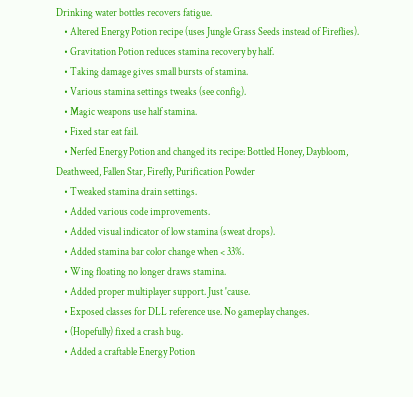Drinking water bottles recovers fatigue.
    • Altered Energy Potion recipe (uses Jungle Grass Seeds instead of Fireflies).
    • Gravitation Potion reduces stamina recovery by half.
    • Taking damage gives small bursts of stamina.
    • Various stamina settings tweaks (see config).
    • Magic weapons use half stamina.
    • Fixed star eat fail.
    • Nerfed Energy Potion and changed its recipe: Bottled Honey, Daybloom, Deathweed, Fallen Star, Firefly, Purification Powder
    • Tweaked stamina drain settings.
    • Added various code improvements.
    • Added visual indicator of low stamina (sweat drops).
    • Added stamina bar color change when < 33%.
    • Wing floating no longer draws stamina.
    • Added proper multiplayer support. Just 'cause.
    • Exposed classes for DLL reference use. No gameplay changes.
    • (Hopefully) fixed a crash bug.
    • Added a craftable Energy Potion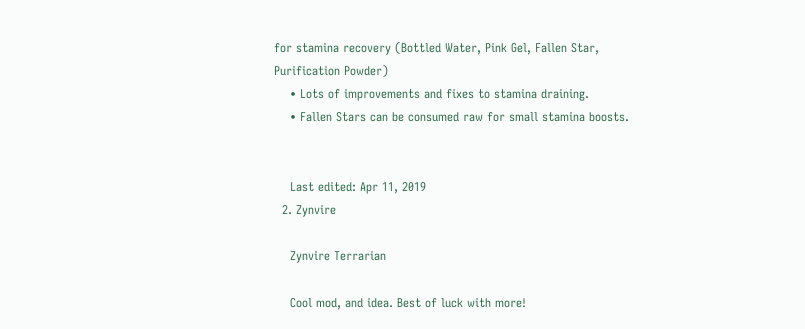for stamina recovery (Bottled Water, Pink Gel, Fallen Star, Purification Powder)
    • Lots of improvements and fixes to stamina draining.
    • Fallen Stars can be consumed raw for small stamina boosts.


    Last edited: Apr 11, 2019
  2. Zynvire

    Zynvire Terrarian

    Cool mod, and idea. Best of luck with more!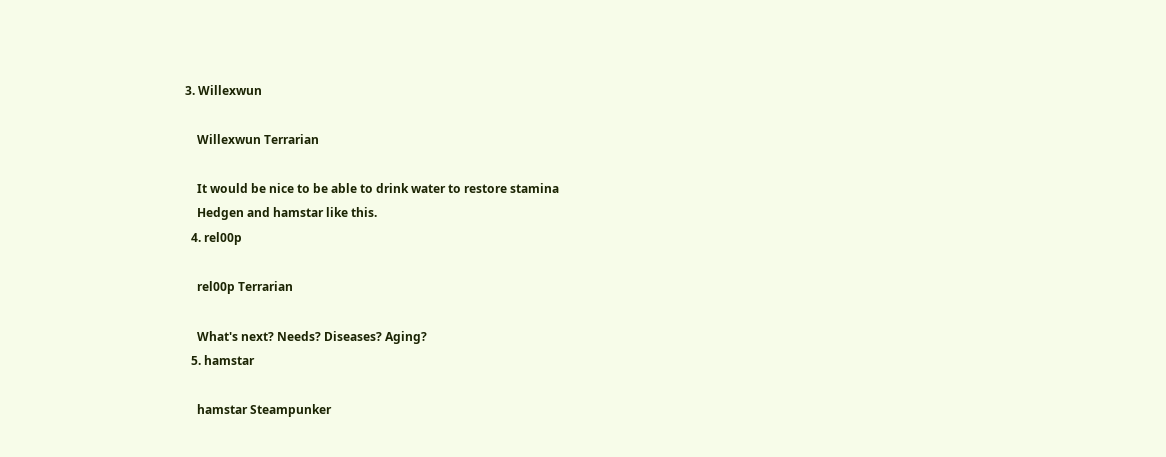3. Willexwun

    Willexwun Terrarian

    It would be nice to be able to drink water to restore stamina
    Hedgen and hamstar like this.
  4. rel00p

    rel00p Terrarian

    What's next? Needs? Diseases? Aging?
  5. hamstar

    hamstar Steampunker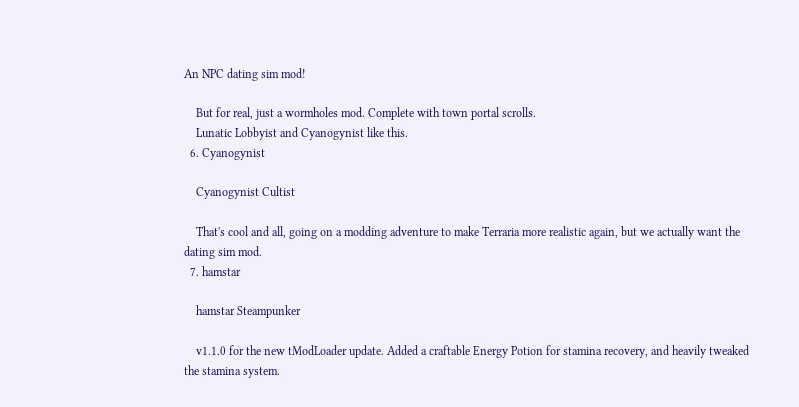An NPC dating sim mod!

    But for real, just a wormholes mod. Complete with town portal scrolls.
    Lunatic Lobbyist and Cyanogynist like this.
  6. Cyanogynist

    Cyanogynist Cultist

    That's cool and all, going on a modding adventure to make Terraria more realistic again, but we actually want the dating sim mod.
  7. hamstar

    hamstar Steampunker

    v1.1.0 for the new tModLoader update. Added a craftable Energy Potion for stamina recovery, and heavily tweaked the stamina system.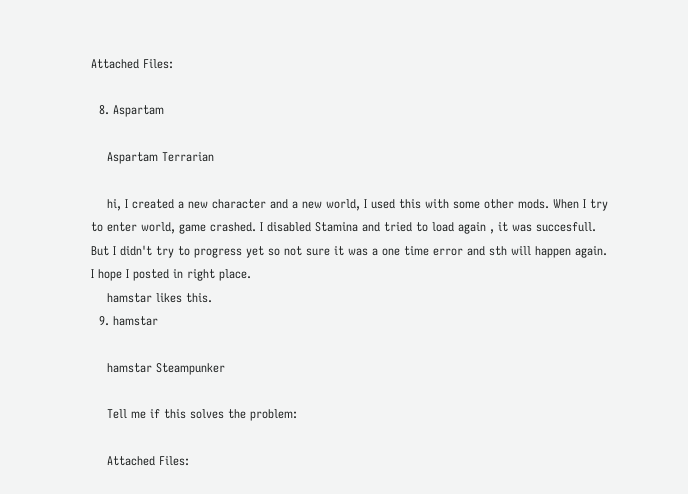Attached Files:

  8. Aspartam

    Aspartam Terrarian

    hi, I created a new character and a new world, I used this with some other mods. When I try to enter world, game crashed. I disabled Stamina and tried to load again , it was succesfull. But I didn't try to progress yet so not sure it was a one time error and sth will happen again. I hope I posted in right place.
    hamstar likes this.
  9. hamstar

    hamstar Steampunker

    Tell me if this solves the problem:

    Attached Files: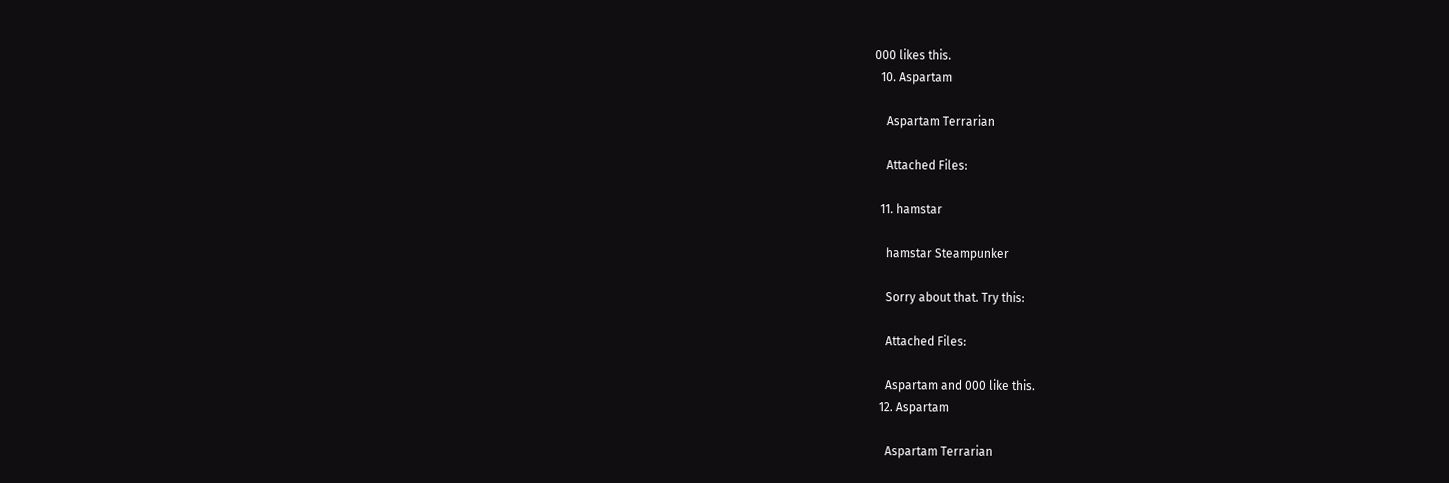000 likes this.
  10. Aspartam

    Aspartam Terrarian

    Attached Files:

  11. hamstar

    hamstar Steampunker

    Sorry about that. Try this:

    Attached Files:

    Aspartam and 000 like this.
  12. Aspartam

    Aspartam Terrarian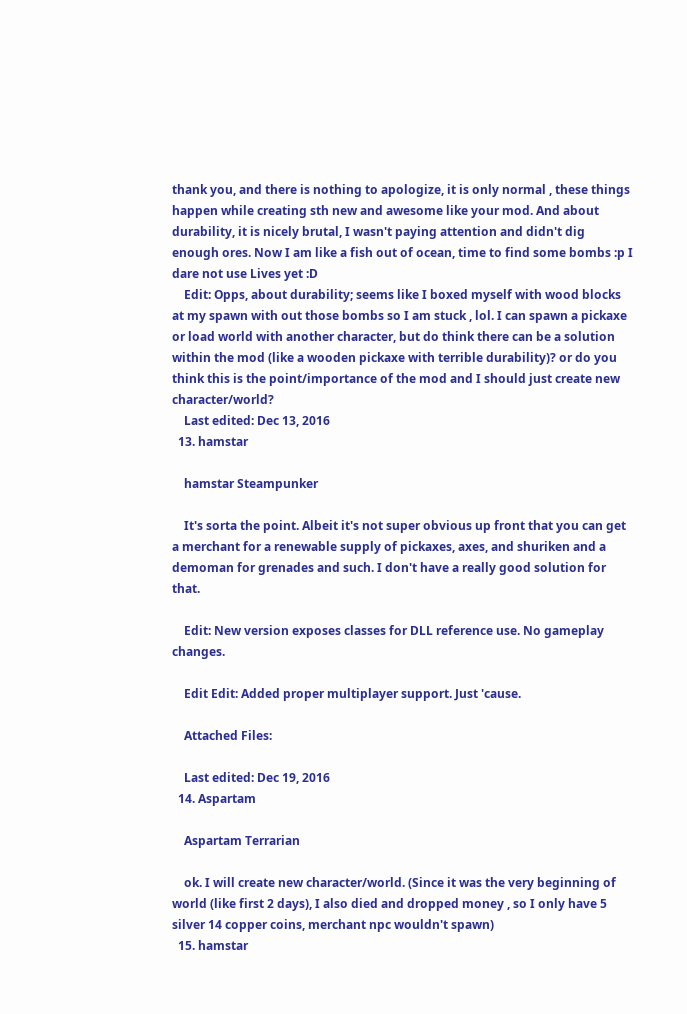thank you, and there is nothing to apologize, it is only normal , these things happen while creating sth new and awesome like your mod. And about durability, it is nicely brutal, I wasn't paying attention and didn't dig enough ores. Now I am like a fish out of ocean, time to find some bombs :p I dare not use Lives yet :D
    Edit: Opps, about durability; seems like I boxed myself with wood blocks at my spawn with out those bombs so I am stuck , lol. I can spawn a pickaxe or load world with another character, but do think there can be a solution within the mod (like a wooden pickaxe with terrible durability)? or do you think this is the point/importance of the mod and I should just create new character/world?
    Last edited: Dec 13, 2016
  13. hamstar

    hamstar Steampunker

    It's sorta the point. Albeit it's not super obvious up front that you can get a merchant for a renewable supply of pickaxes, axes, and shuriken and a demoman for grenades and such. I don't have a really good solution for that.

    Edit: New version exposes classes for DLL reference use. No gameplay changes.

    Edit Edit: Added proper multiplayer support. Just 'cause.

    Attached Files:

    Last edited: Dec 19, 2016
  14. Aspartam

    Aspartam Terrarian

    ok. I will create new character/world. (Since it was the very beginning of world (like first 2 days), I also died and dropped money , so I only have 5 silver 14 copper coins, merchant npc wouldn't spawn)
  15. hamstar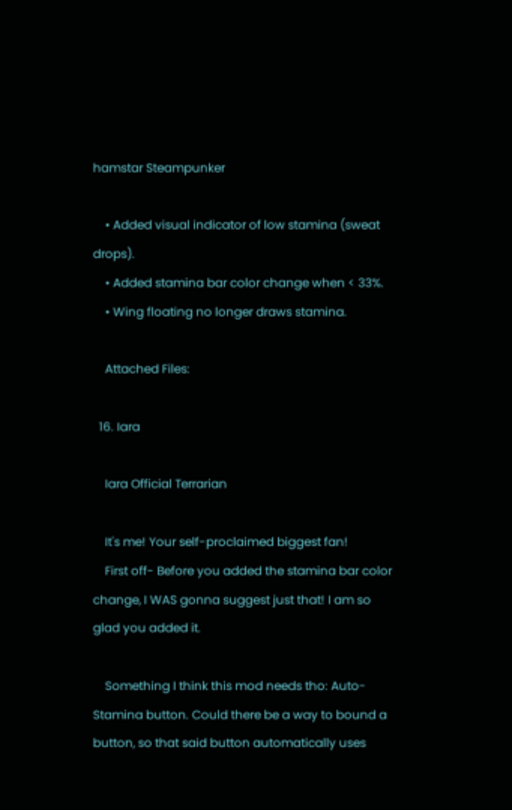hamstar Steampunker

    • Added visual indicator of low stamina (sweat drops).
    • Added stamina bar color change when < 33%.
    • Wing floating no longer draws stamina.

    Attached Files:

  16. Iara

    Iara Official Terrarian

    It's me! Your self-proclaimed biggest fan!
    First off- Before you added the stamina bar color change, I WAS gonna suggest just that! I am so glad you added it.

    Something I think this mod needs tho: Auto-Stamina button. Could there be a way to bound a button, so that said button automatically uses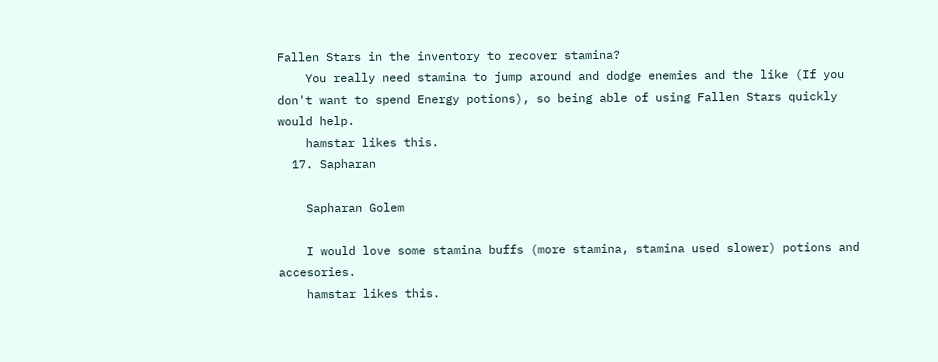Fallen Stars in the inventory to recover stamina?
    You really need stamina to jump around and dodge enemies and the like (If you don't want to spend Energy potions), so being able of using Fallen Stars quickly would help.
    hamstar likes this.
  17. Sapharan

    Sapharan Golem

    I would love some stamina buffs (more stamina, stamina used slower) potions and accesories.
    hamstar likes this.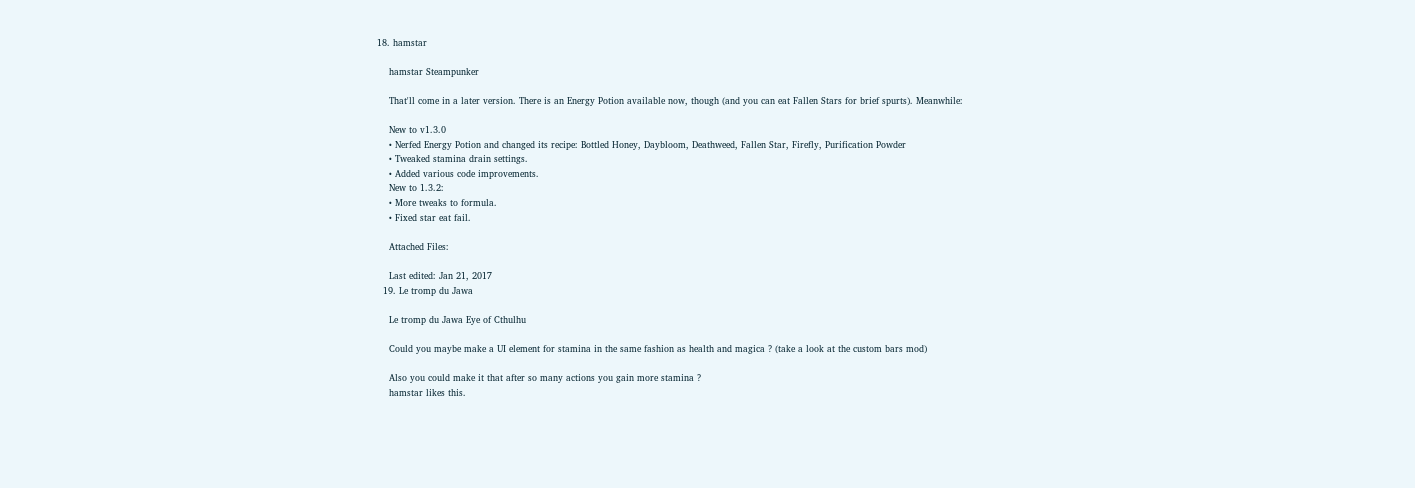18. hamstar

    hamstar Steampunker

    That'll come in a later version. There is an Energy Potion available now, though (and you can eat Fallen Stars for brief spurts). Meanwhile:

    New to v1.3.0
    • Nerfed Energy Potion and changed its recipe: Bottled Honey, Daybloom, Deathweed, Fallen Star, Firefly, Purification Powder
    • Tweaked stamina drain settings.
    • Added various code improvements.
    New to 1.3.2:
    • More tweaks to formula.
    • Fixed star eat fail.

    Attached Files:

    Last edited: Jan 21, 2017
  19. Le tromp du Jawa

    Le tromp du Jawa Eye of Cthulhu

    Could you maybe make a UI element for stamina in the same fashion as health and magica ? (take a look at the custom bars mod)

    Also you could make it that after so many actions you gain more stamina ?
    hamstar likes this.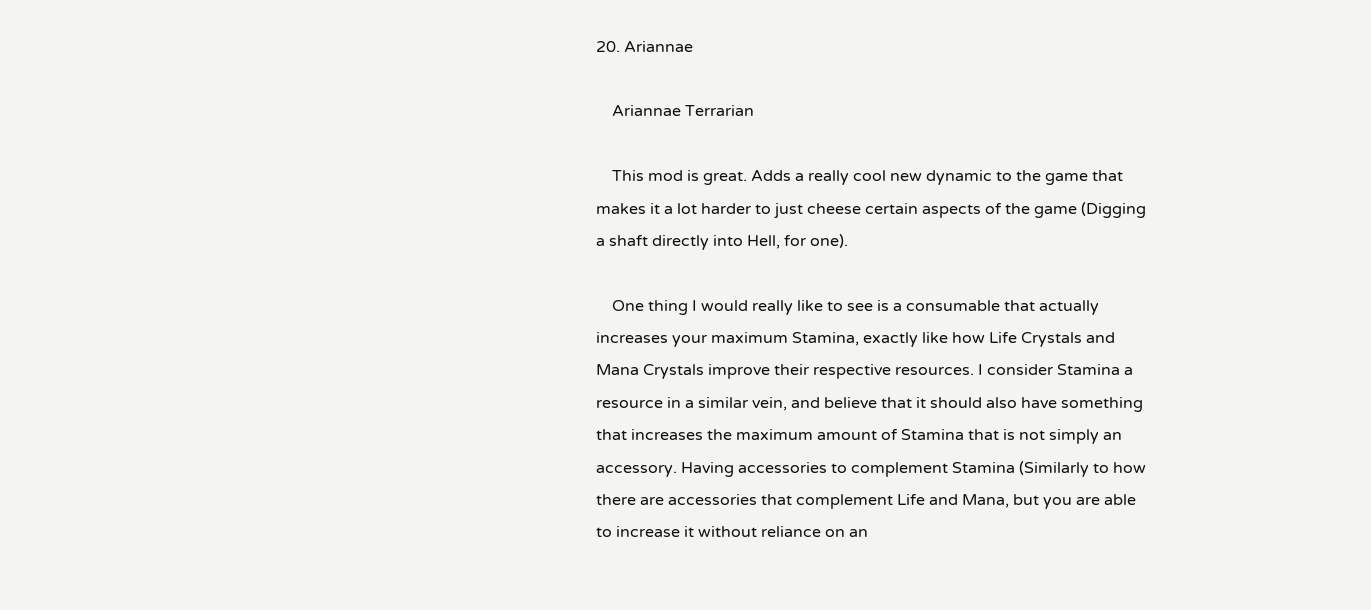20. Ariannae

    Ariannae Terrarian

    This mod is great. Adds a really cool new dynamic to the game that makes it a lot harder to just cheese certain aspects of the game (Digging a shaft directly into Hell, for one).

    One thing I would really like to see is a consumable that actually increases your maximum Stamina, exactly like how Life Crystals and Mana Crystals improve their respective resources. I consider Stamina a resource in a similar vein, and believe that it should also have something that increases the maximum amount of Stamina that is not simply an accessory. Having accessories to complement Stamina (Similarly to how there are accessories that complement Life and Mana, but you are able to increase it without reliance on an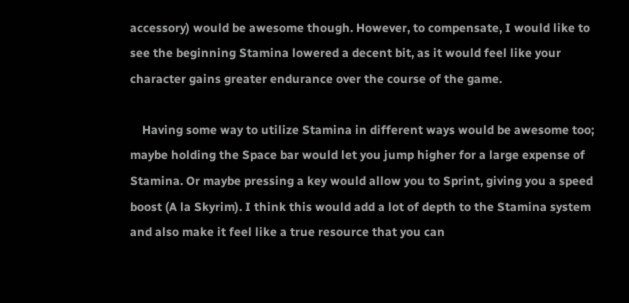accessory) would be awesome though. However, to compensate, I would like to see the beginning Stamina lowered a decent bit, as it would feel like your character gains greater endurance over the course of the game.

    Having some way to utilize Stamina in different ways would be awesome too; maybe holding the Space bar would let you jump higher for a large expense of Stamina. Or maybe pressing a key would allow you to Sprint, giving you a speed boost (A la Skyrim). I think this would add a lot of depth to the Stamina system and also make it feel like a true resource that you can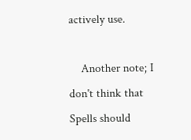actively use.

    Another note; I don't think that Spells should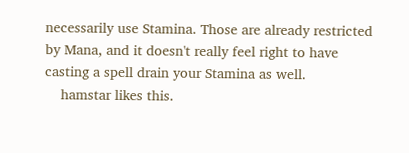necessarily use Stamina. Those are already restricted by Mana, and it doesn't really feel right to have casting a spell drain your Stamina as well.
    hamstar likes this.